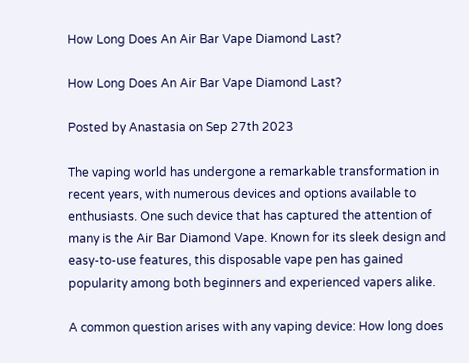How Long Does An Air Bar Vape Diamond Last?

How Long Does An Air Bar Vape Diamond Last?

Posted by Anastasia on Sep 27th 2023

The vaping world has undergone a remarkable transformation in recent years, with numerous devices and options available to enthusiasts. One such device that has captured the attention of many is the Air Bar Diamond Vape. Known for its sleek design and easy-to-use features, this disposable vape pen has gained popularity among both beginners and experienced vapers alike.

A common question arises with any vaping device: How long does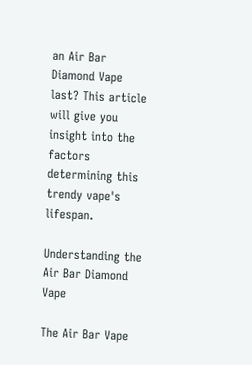an Air Bar Diamond Vape last? This article will give you insight into the factors determining this trendy vape's lifespan.

Understanding the Air Bar Diamond Vape

The Air Bar Vape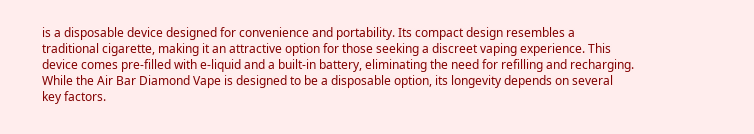is a disposable device designed for convenience and portability. Its compact design resembles a traditional cigarette, making it an attractive option for those seeking a discreet vaping experience. This device comes pre-filled with e-liquid and a built-in battery, eliminating the need for refilling and recharging. While the Air Bar Diamond Vape is designed to be a disposable option, its longevity depends on several key factors.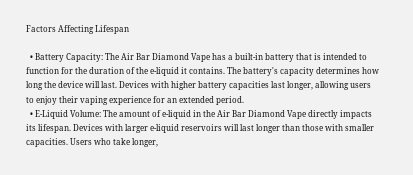Factors Affecting Lifespan

  • Battery Capacity: The Air Bar Diamond Vape has a built-in battery that is intended to function for the duration of the e-liquid it contains. The battery's capacity determines how long the device will last. Devices with higher battery capacities last longer, allowing users to enjoy their vaping experience for an extended period.
  • E-Liquid Volume: The amount of e-liquid in the Air Bar Diamond Vape directly impacts its lifespan. Devices with larger e-liquid reservoirs will last longer than those with smaller capacities. Users who take longer,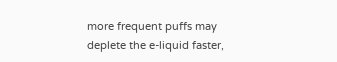more frequent puffs may deplete the e-liquid faster,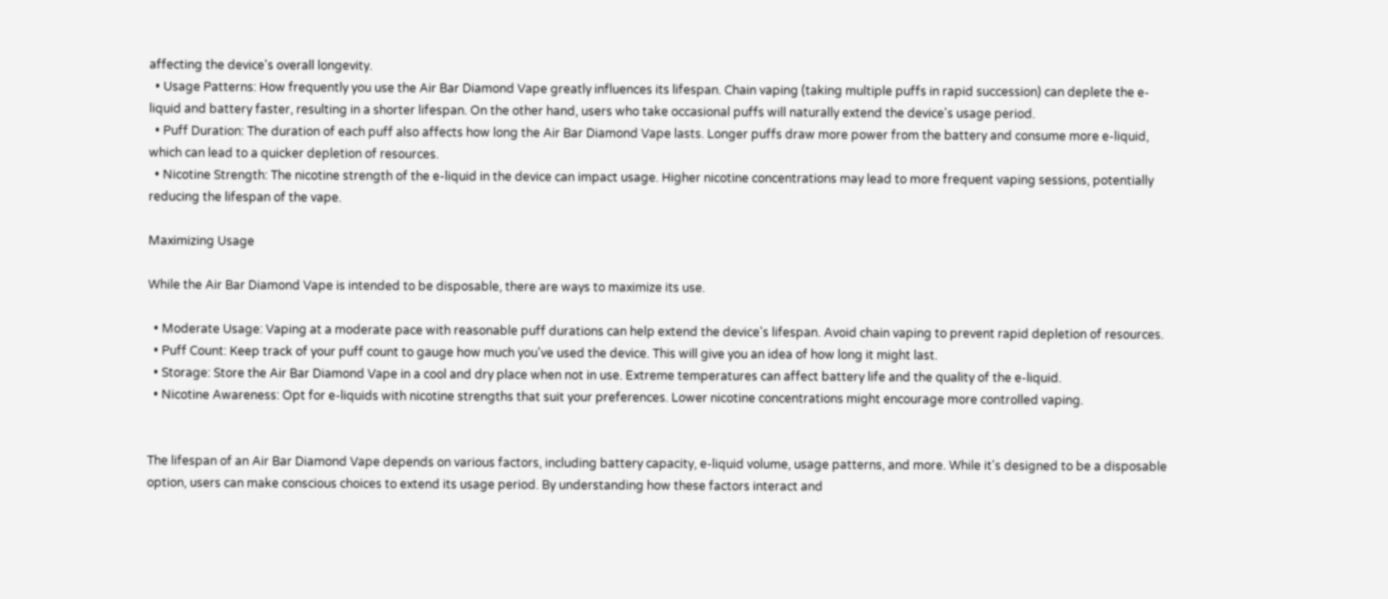affecting the device's overall longevity.
  • Usage Patterns: How frequently you use the Air Bar Diamond Vape greatly influences its lifespan. Chain vaping (taking multiple puffs in rapid succession) can deplete the e-liquid and battery faster, resulting in a shorter lifespan. On the other hand, users who take occasional puffs will naturally extend the device's usage period.
  • Puff Duration: The duration of each puff also affects how long the Air Bar Diamond Vape lasts. Longer puffs draw more power from the battery and consume more e-liquid, which can lead to a quicker depletion of resources.
  • Nicotine Strength: The nicotine strength of the e-liquid in the device can impact usage. Higher nicotine concentrations may lead to more frequent vaping sessions, potentially reducing the lifespan of the vape.

Maximizing Usage

While the Air Bar Diamond Vape is intended to be disposable, there are ways to maximize its use.

  • Moderate Usage: Vaping at a moderate pace with reasonable puff durations can help extend the device's lifespan. Avoid chain vaping to prevent rapid depletion of resources.
  • Puff Count: Keep track of your puff count to gauge how much you've used the device. This will give you an idea of how long it might last.
  • Storage: Store the Air Bar Diamond Vape in a cool and dry place when not in use. Extreme temperatures can affect battery life and the quality of the e-liquid.
  • Nicotine Awareness: Opt for e-liquids with nicotine strengths that suit your preferences. Lower nicotine concentrations might encourage more controlled vaping.


The lifespan of an Air Bar Diamond Vape depends on various factors, including battery capacity, e-liquid volume, usage patterns, and more. While it's designed to be a disposable option, users can make conscious choices to extend its usage period. By understanding how these factors interact and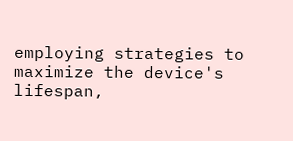employing strategies to maximize the device's lifespan,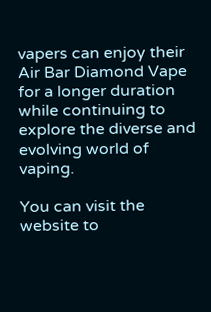vapers can enjoy their Air Bar Diamond Vape for a longer duration while continuing to explore the diverse and evolving world of vaping.

You can visit the website to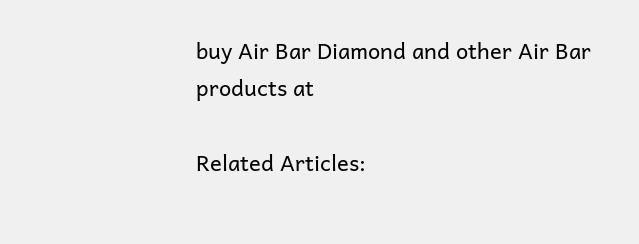buy Air Bar Diamond and other Air Bar products at

Related Articles: